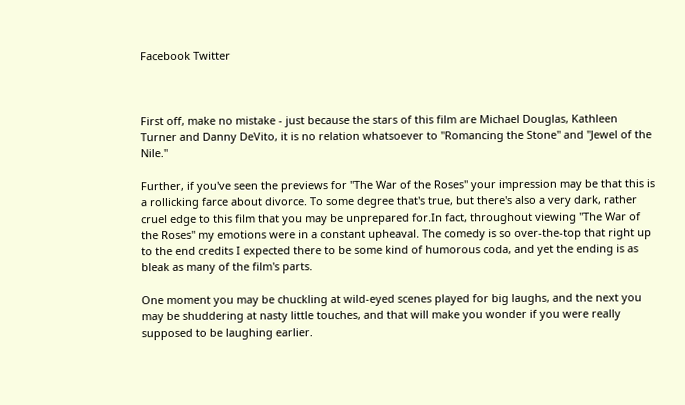Facebook Twitter



First off, make no mistake - just because the stars of this film are Michael Douglas, Kathleen Turner and Danny DeVito, it is no relation whatsoever to "Romancing the Stone" and "Jewel of the Nile."

Further, if you've seen the previews for "The War of the Roses" your impression may be that this is a rollicking farce about divorce. To some degree that's true, but there's also a very dark, rather cruel edge to this film that you may be unprepared for.In fact, throughout viewing "The War of the Roses" my emotions were in a constant upheaval. The comedy is so over-the-top that right up to the end credits I expected there to be some kind of humorous coda, and yet the ending is as bleak as many of the film's parts.

One moment you may be chuckling at wild-eyed scenes played for big laughs, and the next you may be shuddering at nasty little touches, and that will make you wonder if you were really supposed to be laughing earlier.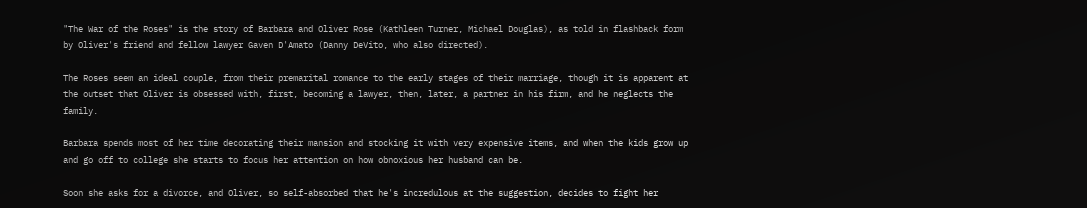"The War of the Roses" is the story of Barbara and Oliver Rose (Kathleen Turner, Michael Douglas), as told in flashback form by Oliver's friend and fellow lawyer Gaven D'Amato (Danny DeVito, who also directed).

The Roses seem an ideal couple, from their premarital romance to the early stages of their marriage, though it is apparent at the outset that Oliver is obsessed with, first, becoming a lawyer, then, later, a partner in his firm, and he neglects the family.

Barbara spends most of her time decorating their mansion and stocking it with very expensive items, and when the kids grow up and go off to college she starts to focus her attention on how obnoxious her husband can be.

Soon she asks for a divorce, and Oliver, so self-absorbed that he's incredulous at the suggestion, decides to fight her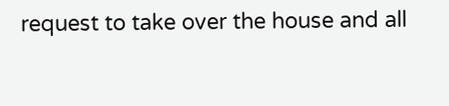request to take over the house and all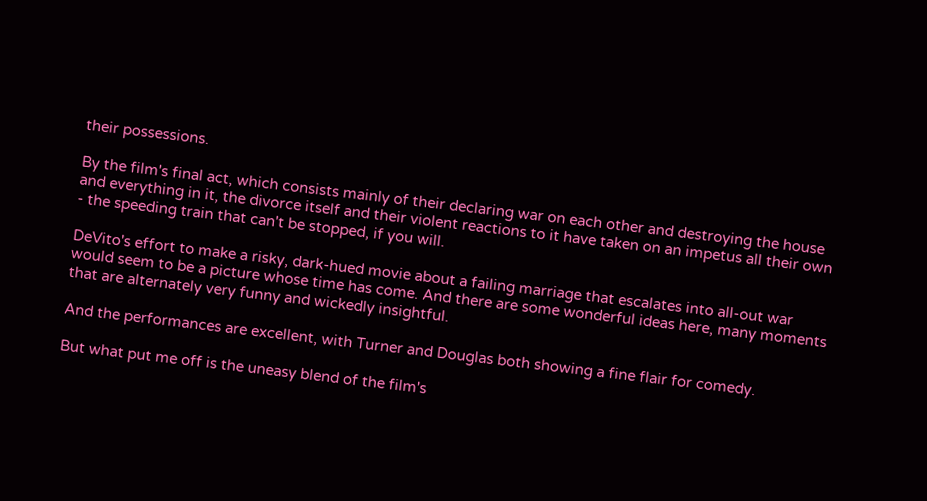their possessions.

By the film's final act, which consists mainly of their declaring war on each other and destroying the house and everything in it, the divorce itself and their violent reactions to it have taken on an impetus all their own - the speeding train that can't be stopped, if you will.

DeVito's effort to make a risky, dark-hued movie about a failing marriage that escalates into all-out war would seem to be a picture whose time has come. And there are some wonderful ideas here, many moments that are alternately very funny and wickedly insightful.

And the performances are excellent, with Turner and Douglas both showing a fine flair for comedy.

But what put me off is the uneasy blend of the film's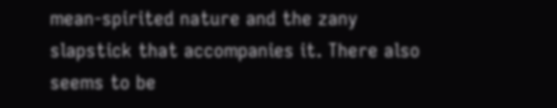mean-spirited nature and the zany slapstick that accompanies it. There also seems to be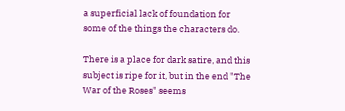a superficial lack of foundation for some of the things the characters do.

There is a place for dark satire, and this subject is ripe for it, but in the end "The War of the Roses" seems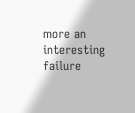more an interesting failure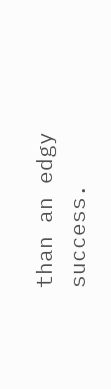than an edgy success.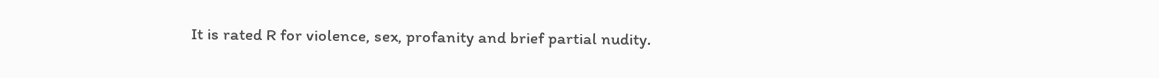It is rated R for violence, sex, profanity and brief partial nudity.